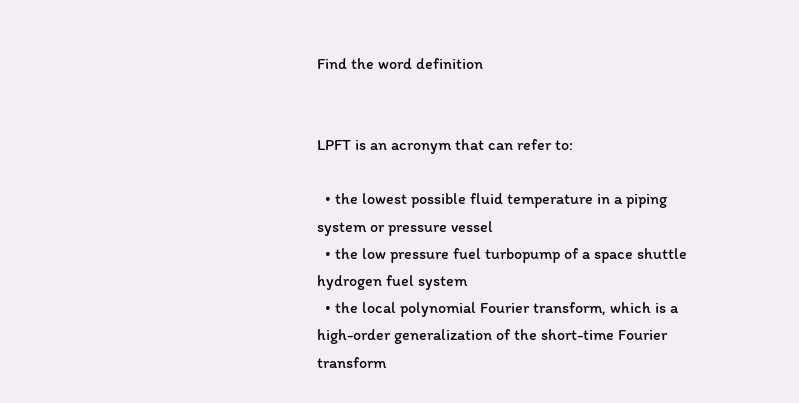Find the word definition


LPFT is an acronym that can refer to:

  • the lowest possible fluid temperature in a piping system or pressure vessel
  • the low pressure fuel turbopump of a space shuttle hydrogen fuel system
  • the local polynomial Fourier transform, which is a high-order generalization of the short-time Fourier transform